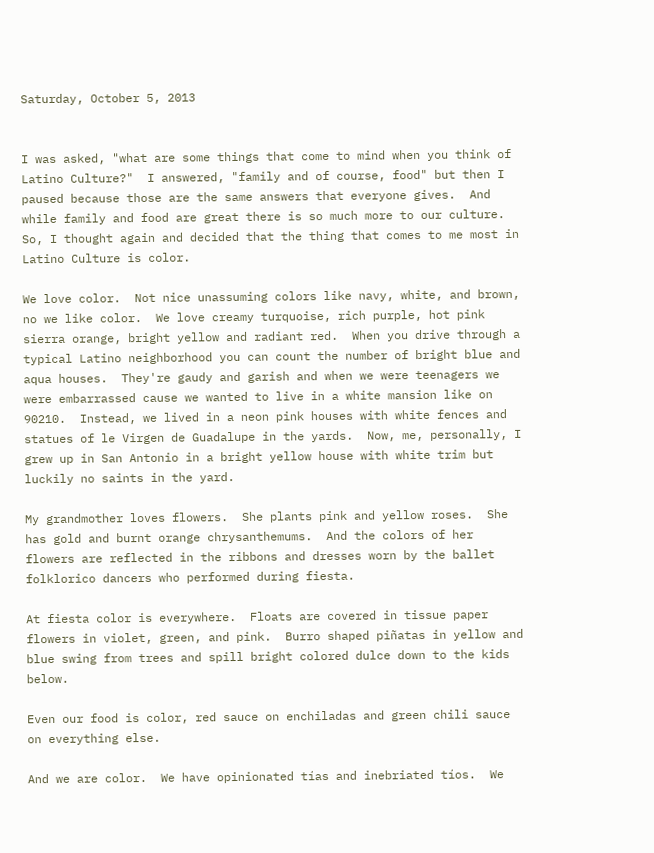Saturday, October 5, 2013


I was asked, "what are some things that come to mind when you think of Latino Culture?"  I answered, "family and of course, food" but then I paused because those are the same answers that everyone gives.  And while family and food are great there is so much more to our culture.  So, I thought again and decided that the thing that comes to me most in Latino Culture is color.

We love color.  Not nice unassuming colors like navy, white, and brown, no we like color.  We love creamy turquoise, rich purple, hot pink sierra orange, bright yellow and radiant red.  When you drive through a typical Latino neighborhood you can count the number of bright blue and aqua houses.  They're gaudy and garish and when we were teenagers we were embarrassed cause we wanted to live in a white mansion like on 90210.  Instead, we lived in a neon pink houses with white fences and statues of le Virgen de Guadalupe in the yards.  Now, me, personally, I grew up in San Antonio in a bright yellow house with white trim but luckily no saints in the yard.

My grandmother loves flowers.  She plants pink and yellow roses.  She has gold and burnt orange chrysanthemums.  And the colors of her flowers are reflected in the ribbons and dresses worn by the ballet folklorico dancers who performed during fiesta.

At fiesta color is everywhere.  Floats are covered in tissue paper flowers in violet, green, and pink.  Burro shaped piñatas in yellow and blue swing from trees and spill bright colored dulce down to the kids below.

Even our food is color, red sauce on enchiladas and green chili sauce on everything else.

And we are color.  We have opinionated tías and inebriated tíos.  We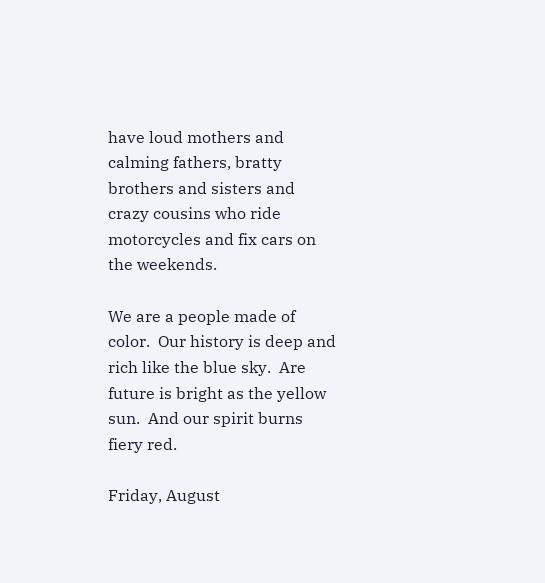have loud mothers and calming fathers, bratty brothers and sisters and crazy cousins who ride motorcycles and fix cars on the weekends.

We are a people made of color.  Our history is deep and rich like the blue sky.  Are future is bright as the yellow sun.  And our spirit burns fiery red.

Friday, August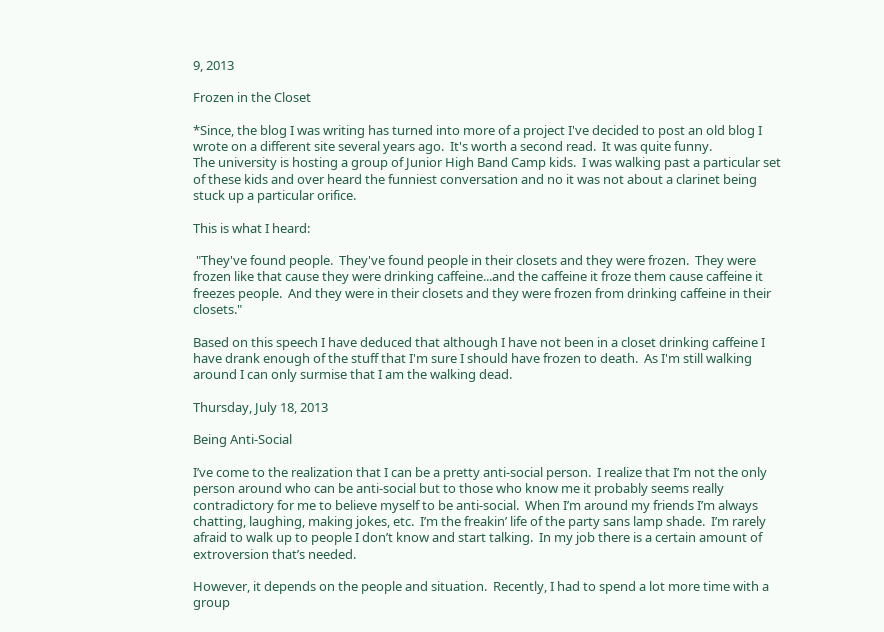9, 2013

Frozen in the Closet

*Since, the blog I was writing has turned into more of a project I've decided to post an old blog I wrote on a different site several years ago.  It's worth a second read.  It was quite funny.
The university is hosting a group of Junior High Band Camp kids.  I was walking past a particular set of these kids and over heard the funniest conversation and no it was not about a clarinet being stuck up a particular orifice.

This is what I heard:

 "They've found people.  They've found people in their closets and they were frozen.  They were frozen like that cause they were drinking caffeine...and the caffeine it froze them cause caffeine it freezes people.  And they were in their closets and they were frozen from drinking caffeine in their closets."

Based on this speech I have deduced that although I have not been in a closet drinking caffeine I have drank enough of the stuff that I'm sure I should have frozen to death.  As I'm still walking around I can only surmise that I am the walking dead.

Thursday, July 18, 2013

Being Anti-Social

I’ve come to the realization that I can be a pretty anti-social person.  I realize that I’m not the only person around who can be anti-social but to those who know me it probably seems really contradictory for me to believe myself to be anti-social.  When I’m around my friends I’m always chatting, laughing, making jokes, etc.  I’m the freakin’ life of the party sans lamp shade.  I’m rarely afraid to walk up to people I don’t know and start talking.  In my job there is a certain amount of extroversion that’s needed.

However, it depends on the people and situation.  Recently, I had to spend a lot more time with a group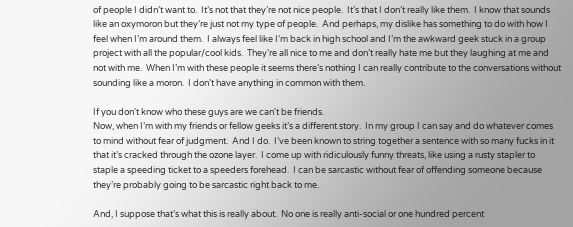of people I didn’t want to.  It’s not that they’re not nice people.  It’s that I don’t really like them.  I know that sounds like an oxymoron but they’re just not my type of people.  And perhaps, my dislike has something to do with how I feel when I’m around them.  I always feel like I’m back in high school and I’m the awkward geek stuck in a group project with all the popular/cool kids.  They’re all nice to me and don’t really hate me but they laughing at me and not with me.  When I’m with these people it seems there’s nothing I can really contribute to the conversations without sounding like a moron.  I don’t have anything in common with them.

If you don't know who these guys are we can't be friends.
Now, when I’m with my friends or fellow geeks it’s a different story.  In my group I can say and do whatever comes to mind without fear of judgment.  And I do.  I’ve been known to string together a sentence with so many fucks in it that it’s cracked through the ozone layer.  I come up with ridiculously funny threats, like using a rusty stapler to staple a speeding ticket to a speeders forehead.  I can be sarcastic without fear of offending someone because they’re probably going to be sarcastic right back to me.

And, I suppose that’s what this is really about.  No one is really anti-social or one hundred percent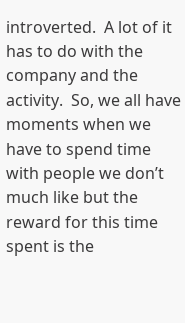introverted.  A lot of it has to do with the company and the activity.  So, we all have moments when we have to spend time with people we don’t much like but the reward for this time spent is the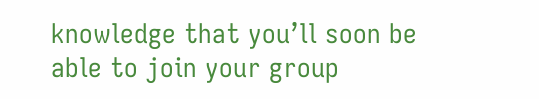knowledge that you’ll soon be able to join your group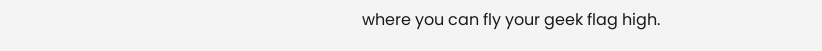where you can fly your geek flag high.